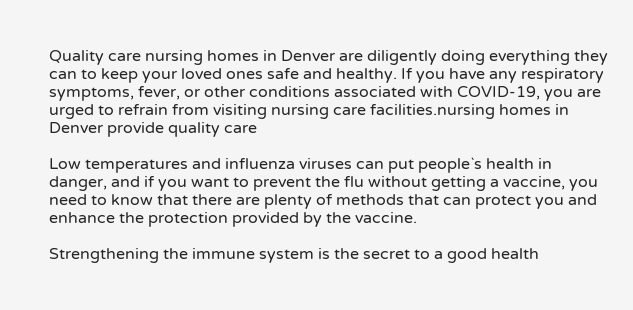Quality care nursing homes in Denver are diligently doing everything they can to keep your loved ones safe and healthy. If you have any respiratory symptoms, fever, or other conditions associated with COVID-19, you are urged to refrain from visiting nursing care facilities.nursing homes in Denver provide quality care

Low temperatures and influenza viruses can put people`s health in danger, and if you want to prevent the flu without getting a vaccine, you need to know that there are plenty of methods that can protect you and enhance the protection provided by the vaccine.

Strengthening the immune system is the secret to a good health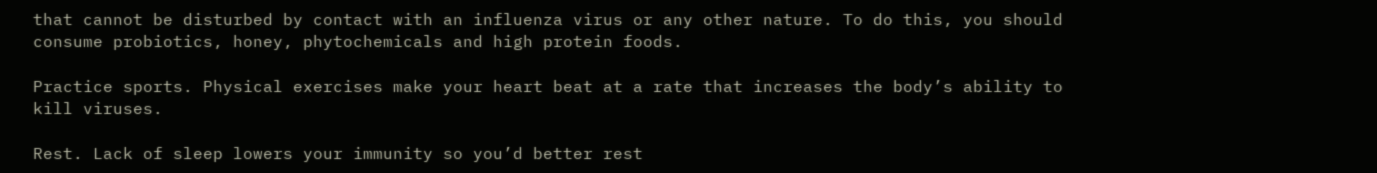that cannot be disturbed by contact with an influenza virus or any other nature. To do this, you should consume probiotics, honey, phytochemicals and high protein foods.

Practice sports. Physical exercises make your heart beat at a rate that increases the body’s ability to kill viruses.

Rest. Lack of sleep lowers your immunity so you’d better rest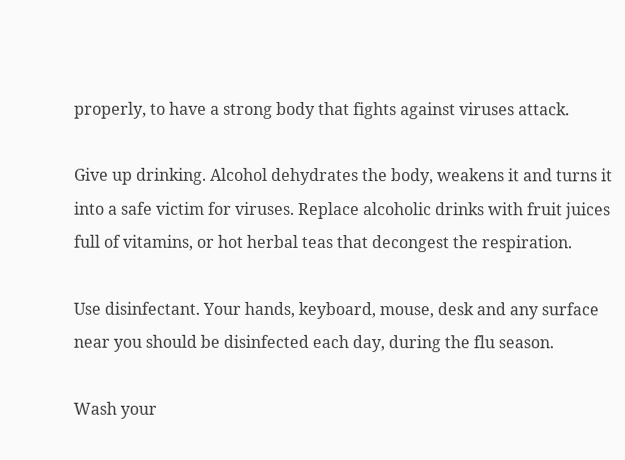properly, to have a strong body that fights against viruses attack.

Give up drinking. Alcohol dehydrates the body, weakens it and turns it into a safe victim for viruses. Replace alcoholic drinks with fruit juices full of vitamins, or hot herbal teas that decongest the respiration.

Use disinfectant. Your hands, keyboard, mouse, desk and any surface near you should be disinfected each day, during the flu season.

Wash your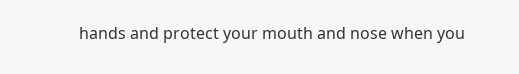hands and protect your mouth and nose when you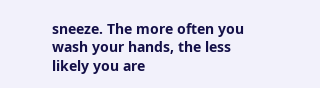sneeze. The more often you wash your hands, the less likely you are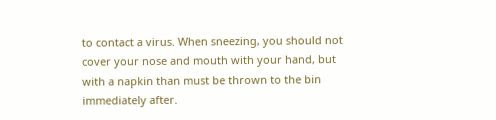to contact a virus. When sneezing, you should not cover your nose and mouth with your hand, but with a napkin than must be thrown to the bin immediately after.